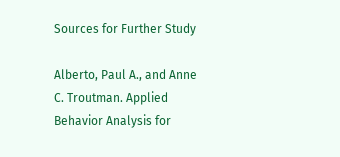Sources for Further Study

Alberto, Paul A., and Anne C. Troutman. Applied Behavior Analysis for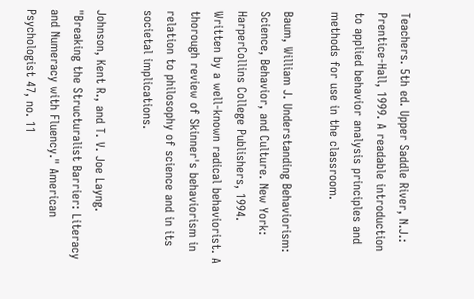Teachers. 5th ed. Upper Saddle River, N.J.: Prentice-Hall, 1999. A readable introduction to applied behavior analysis principles and methods for use in the classroom.

Baum, William J. Understanding Behaviorism: Science, Behavior, and Culture. New York: HarperCollins College Publishers, 1994. Written by a well-known radical behaviorist. A thorough review of Skinner's behaviorism in relation to philosophy of science and in its societal implications.

Johnson, Kent R., and T. V. Joe Layng. "Breaking the Structuralist Barrier: Literacy and Numeracy with Fluency." American Psychologist 47, no. 11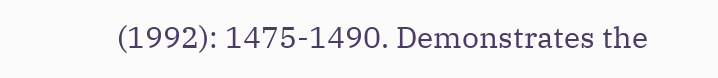(1992): 1475-1490. Demonstrates the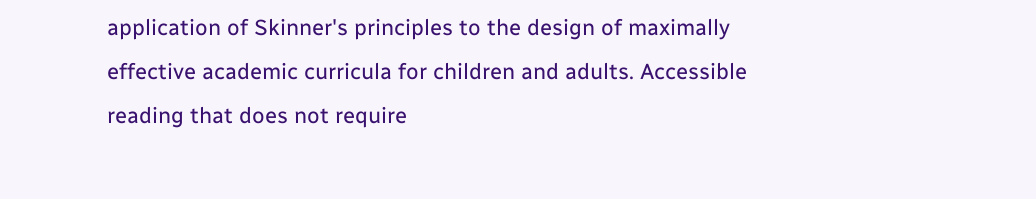application of Skinner's principles to the design of maximally effective academic curricula for children and adults. Accessible reading that does not require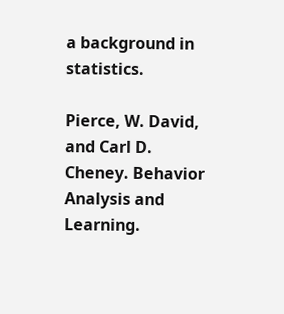a background in statistics.

Pierce, W. David, and Carl D. Cheney. Behavior Analysis and Learning.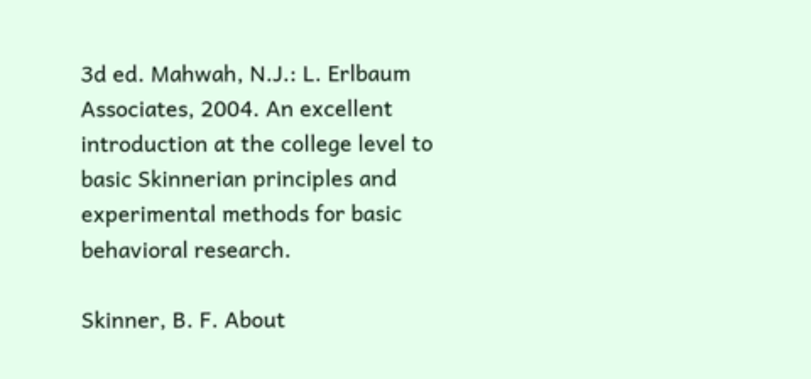3d ed. Mahwah, N.J.: L. Erlbaum Associates, 2004. An excellent introduction at the college level to basic Skinnerian principles and experimental methods for basic behavioral research.

Skinner, B. F. About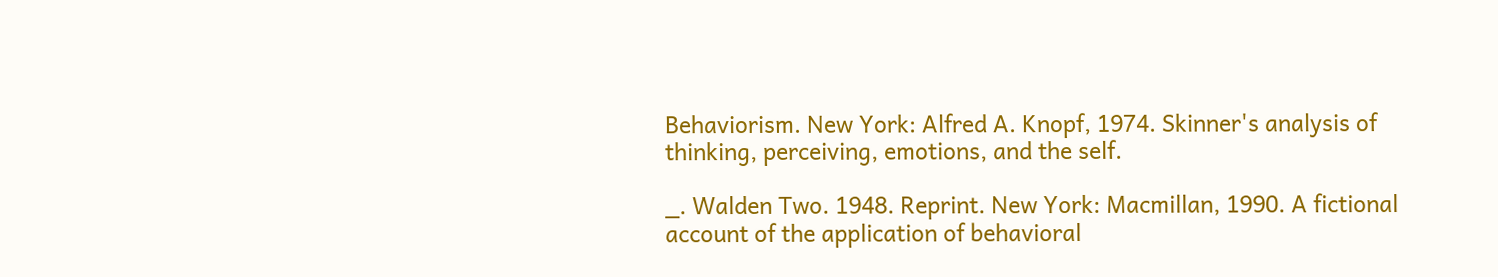Behaviorism. New York: Alfred A. Knopf, 1974. Skinner's analysis of thinking, perceiving, emotions, and the self.

_. Walden Two. 1948. Reprint. New York: Macmillan, 1990. A fictional account of the application of behavioral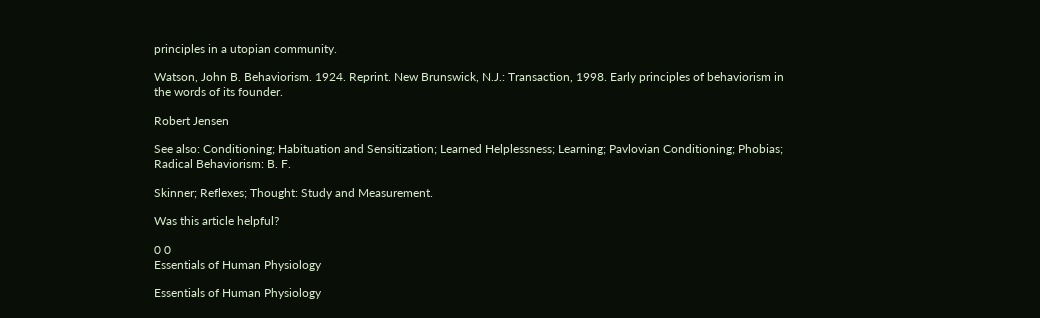principles in a utopian community.

Watson, John B. Behaviorism. 1924. Reprint. New Brunswick, N.J.: Transaction, 1998. Early principles of behaviorism in the words of its founder.

Robert Jensen

See also: Conditioning; Habituation and Sensitization; Learned Helplessness; Learning; Pavlovian Conditioning; Phobias; Radical Behaviorism: B. F.

Skinner; Reflexes; Thought: Study and Measurement.

Was this article helpful?

0 0
Essentials of Human Physiology

Essentials of Human Physiology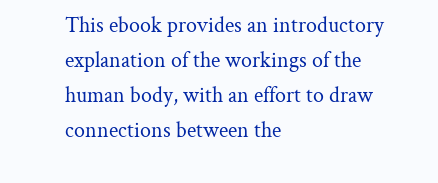This ebook provides an introductory explanation of the workings of the human body, with an effort to draw connections between the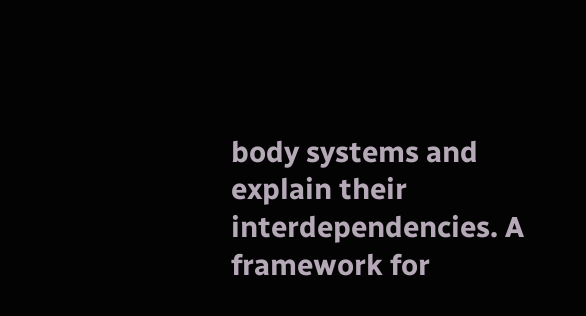body systems and explain their interdependencies. A framework for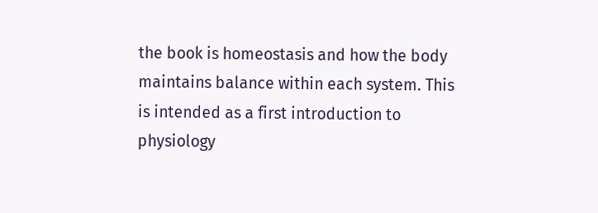the book is homeostasis and how the body maintains balance within each system. This is intended as a first introduction to physiology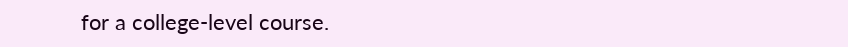for a college-level course.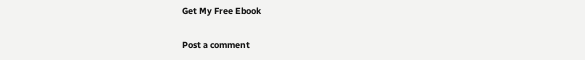Get My Free Ebook

Post a comment